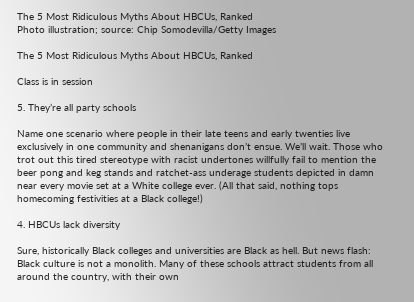The 5 Most Ridiculous Myths About HBCUs, Ranked
Photo illustration; source: Chip Somodevilla/Getty Images

The 5 Most Ridiculous Myths About HBCUs, Ranked

Class is in session

5. They’re all party schools

Name one scenario where people in their late teens and early twenties live exclusively in one community and shenanigans don’t ensue. We’ll wait. Those who trot out this tired stereotype with racist undertones willfully fail to mention the beer pong and keg stands and ratchet-ass underage students depicted in damn near every movie set at a White college ever. (All that said, nothing tops homecoming festivities at a Black college!)

4. HBCUs lack diversity

Sure, historically Black colleges and universities are Black as hell. But news flash: Black culture is not a monolith. Many of these schools attract students from all around the country, with their own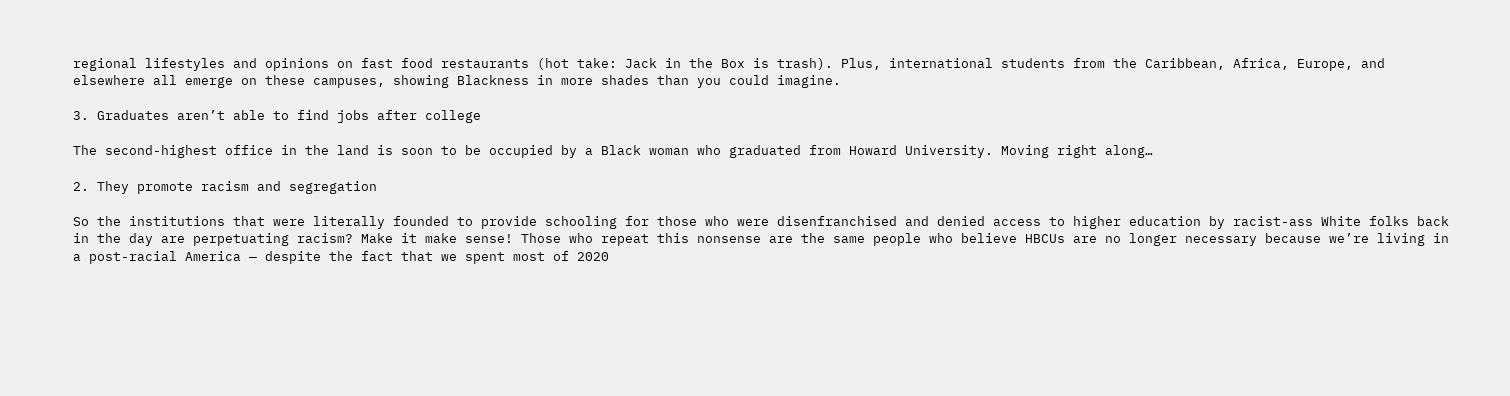regional lifestyles and opinions on fast food restaurants (hot take: Jack in the Box is trash). Plus, international students from the Caribbean, Africa, Europe, and elsewhere all emerge on these campuses, showing Blackness in more shades than you could imagine.

3. Graduates aren’t able to find jobs after college

The second-highest office in the land is soon to be occupied by a Black woman who graduated from Howard University. Moving right along…

2. They promote racism and segregation

So the institutions that were literally founded to provide schooling for those who were disenfranchised and denied access to higher education by racist-ass White folks back in the day are perpetuating racism? Make it make sense! Those who repeat this nonsense are the same people who believe HBCUs are no longer necessary because we’re living in a post-racial America — despite the fact that we spent most of 2020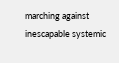marching against inescapable systemic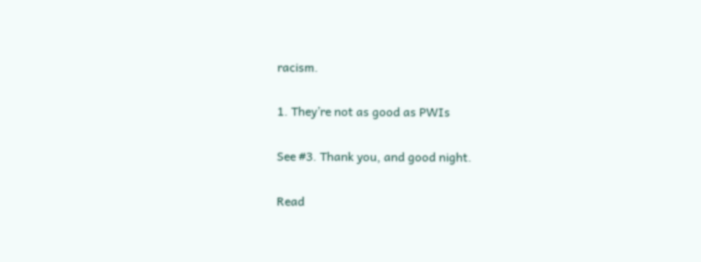racism.

1. They’re not as good as PWIs

See #3. Thank you, and good night.

Read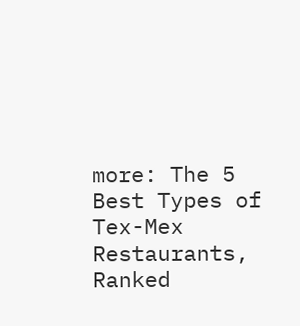more: The 5 Best Types of Tex-Mex Restaurants, Ranked